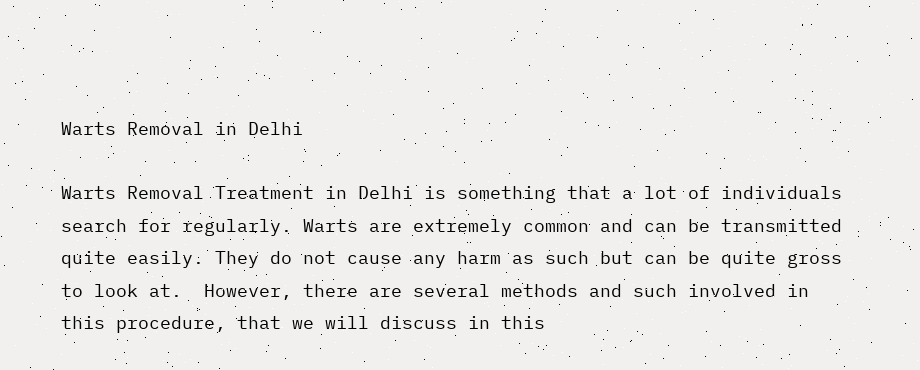Warts Removal in Delhi

Warts Removal Treatment in Delhi is something that a lot of individuals search for regularly. Warts are extremely common and can be transmitted quite easily. They do not cause any harm as such but can be quite gross to look at.  However, there are several methods and such involved in this procedure, that we will discuss in this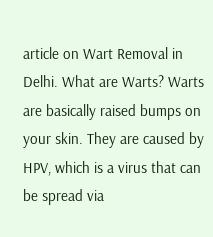article on Wart Removal in Delhi. What are Warts? Warts are basically raised bumps on your skin. They are caused by HPV, which is a virus that can be spread via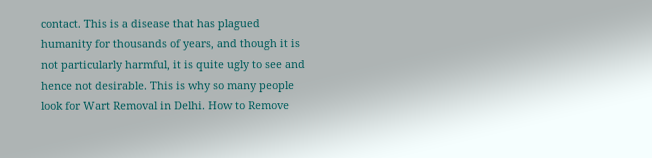contact. This is a disease that has plagued humanity for thousands of years, and though it is not particularly harmful, it is quite ugly to see and hence not desirable. This is why so many people look for Wart Removal in Delhi. How to Remove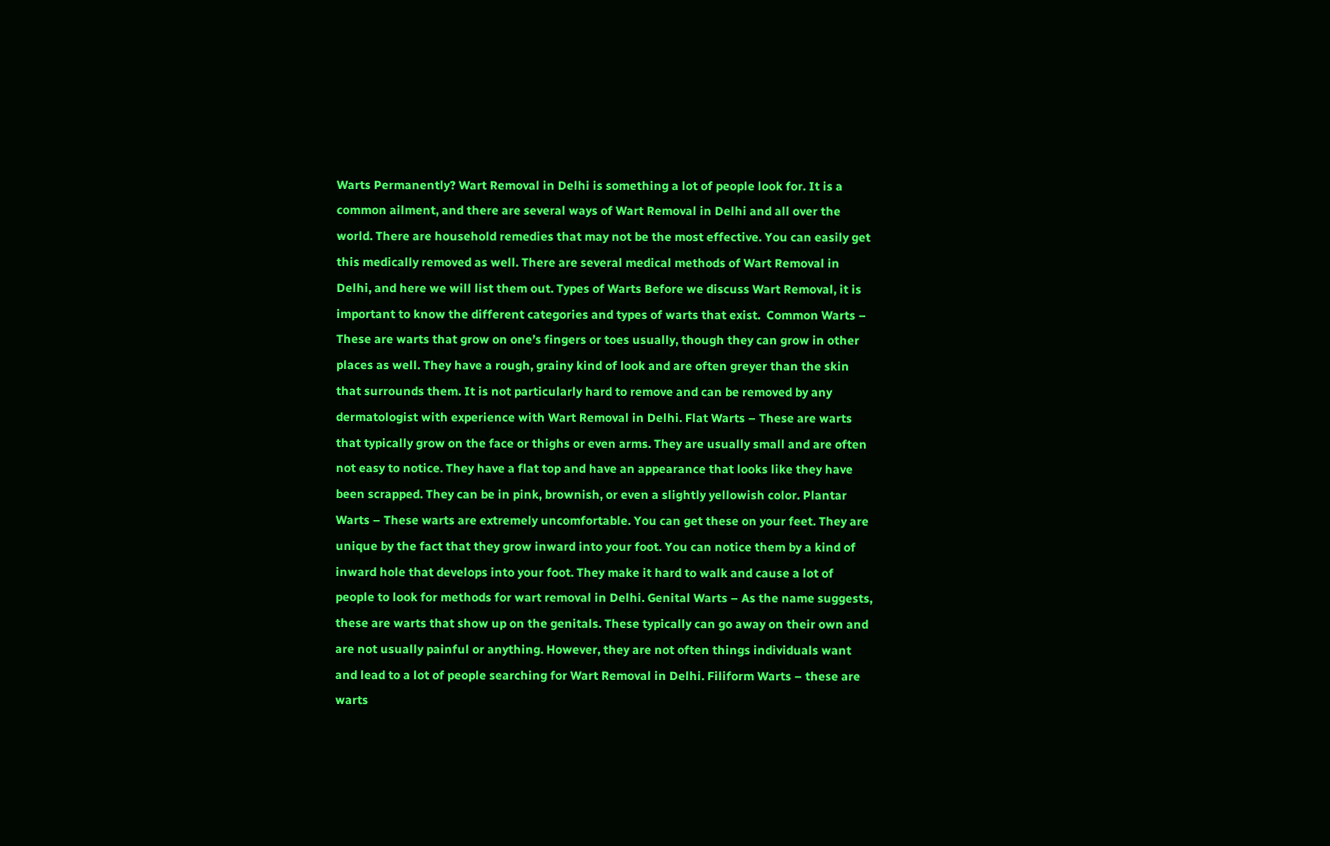Warts Permanently? Wart Removal in Delhi is something a lot of people look for. It is a common ailment, and there are several ways of Wart Removal in Delhi and all over the world. There are household remedies that may not be the most effective. You can easily get this medically removed as well. There are several medical methods of Wart Removal in Delhi, and here we will list them out. Types of Warts Before we discuss Wart Removal, it is important to know the different categories and types of warts that exist.  Common Warts – These are warts that grow on one’s fingers or toes usually, though they can grow in other places as well. They have a rough, grainy kind of look and are often greyer than the skin that surrounds them. It is not particularly hard to remove and can be removed by any dermatologist with experience with Wart Removal in Delhi. Flat Warts – These are warts that typically grow on the face or thighs or even arms. They are usually small and are often not easy to notice. They have a flat top and have an appearance that looks like they have been scrapped. They can be in pink, brownish, or even a slightly yellowish color. Plantar Warts – These warts are extremely uncomfortable. You can get these on your feet. They are unique by the fact that they grow inward into your foot. You can notice them by a kind of inward hole that develops into your foot. They make it hard to walk and cause a lot of people to look for methods for wart removal in Delhi. Genital Warts – As the name suggests, these are warts that show up on the genitals. These typically can go away on their own and are not usually painful or anything. However, they are not often things individuals want and lead to a lot of people searching for Wart Removal in Delhi. Filiform Warts – these are warts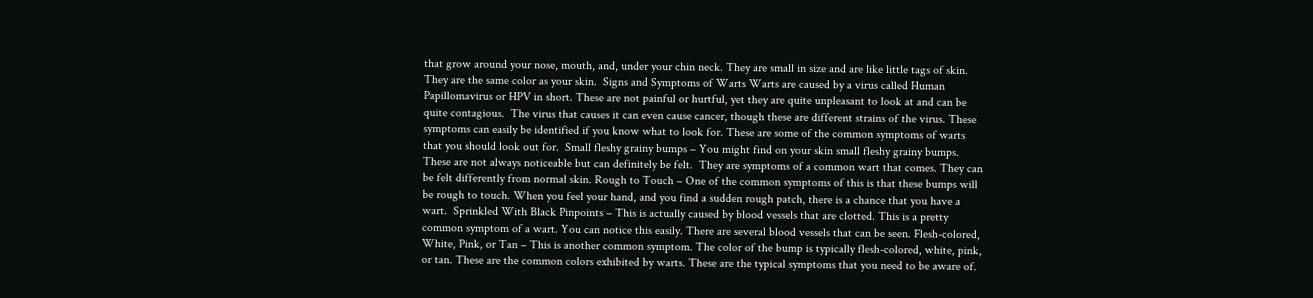that grow around your nose, mouth, and, under your chin neck. They are small in size and are like little tags of skin. They are the same color as your skin.  Signs and Symptoms of Warts Warts are caused by a virus called Human Papillomavirus or HPV in short. These are not painful or hurtful, yet they are quite unpleasant to look at and can be quite contagious.  The virus that causes it can even cause cancer, though these are different strains of the virus. These symptoms can easily be identified if you know what to look for. These are some of the common symptoms of warts that you should look out for.  Small fleshy grainy bumps – You might find on your skin small fleshy grainy bumps. These are not always noticeable but can definitely be felt.  They are symptoms of a common wart that comes. They can be felt differently from normal skin. Rough to Touch – One of the common symptoms of this is that these bumps will be rough to touch. When you feel your hand, and you find a sudden rough patch, there is a chance that you have a wart.  Sprinkled With Black Pinpoints – This is actually caused by blood vessels that are clotted. This is a pretty common symptom of a wart. You can notice this easily. There are several blood vessels that can be seen. Flesh-colored, White, Pink, or Tan – This is another common symptom. The color of the bump is typically flesh-colored, white, pink, or tan. These are the common colors exhibited by warts. These are the typical symptoms that you need to be aware of.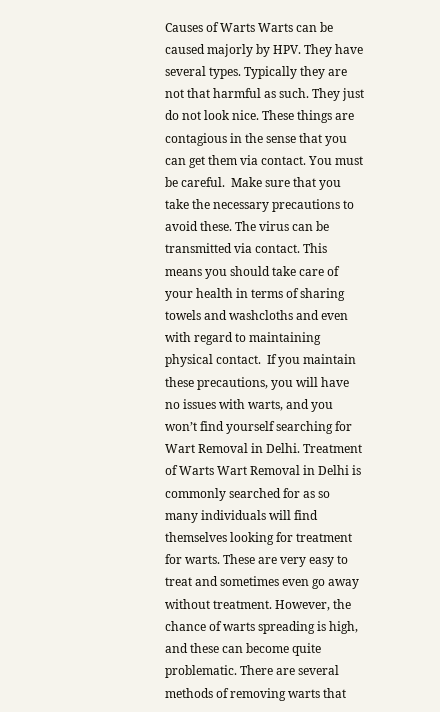Causes of Warts Warts can be caused majorly by HPV. They have several types. Typically they are not that harmful as such. They just do not look nice. These things are contagious in the sense that you can get them via contact. You must be careful.  Make sure that you take the necessary precautions to avoid these. The virus can be transmitted via contact. This means you should take care of your health in terms of sharing towels and washcloths and even with regard to maintaining physical contact.  If you maintain these precautions, you will have no issues with warts, and you won’t find yourself searching for Wart Removal in Delhi. Treatment of Warts Wart Removal in Delhi is commonly searched for as so many individuals will find themselves looking for treatment for warts. These are very easy to treat and sometimes even go away without treatment. However, the chance of warts spreading is high, and these can become quite problematic. There are several methods of removing warts that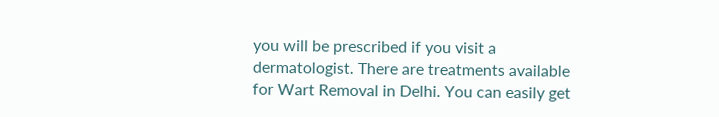you will be prescribed if you visit a dermatologist. There are treatments available for Wart Removal in Delhi. You can easily get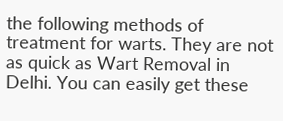the following methods of treatment for warts. They are not as quick as Wart Removal in Delhi. You can easily get these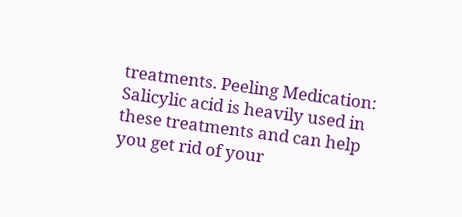treatments. Peeling Medication: Salicylic acid is heavily used in these treatments and can help you get rid of your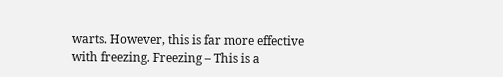warts. However, this is far more effective with freezing. Freezing – This is a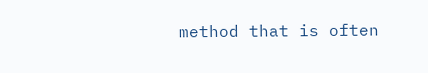method that is often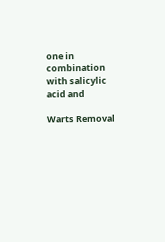one in combination with salicylic acid and

Warts Removal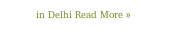in Delhi Read More »